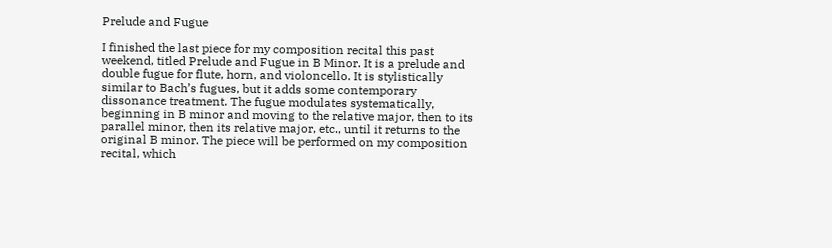Prelude and Fugue

I finished the last piece for my composition recital this past weekend, titled Prelude and Fugue in B Minor. It is a prelude and double fugue for flute, horn, and violoncello. It is stylistically similar to Bach’s fugues, but it adds some contemporary dissonance treatment. The fugue modulates systematically, beginning in B minor and moving to the relative major, then to its parallel minor, then its relative major, etc., until it returns to the original B minor. The piece will be performed on my composition recital, which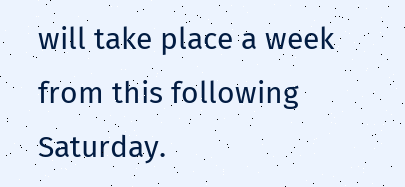will take place a week from this following Saturday.